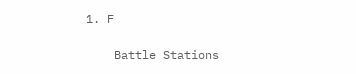1. F

    Battle Stations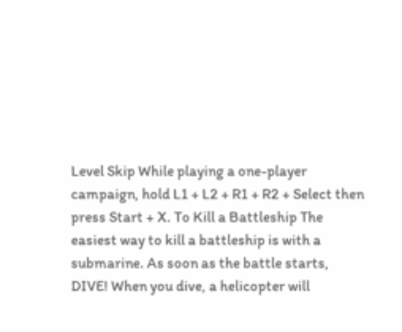Level Skip While playing a one-player campaign, hold L1 + L2 + R1 + R2 + Select then press Start + X. To Kill a Battleship The easiest way to kill a battleship is with a submarine. As soon as the battle starts, DIVE! When you dive, a helicopter will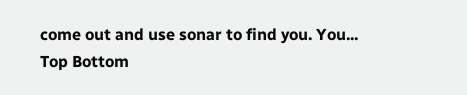come out and use sonar to find you. You...
Top Bottom